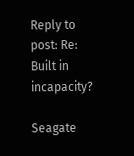Reply to post: Re: Built in incapacity?

Seagate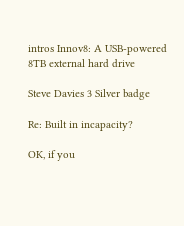intros Innov8: A USB-powered 8TB external hard drive

Steve Davies 3 Silver badge

Re: Built in incapacity?

OK, if you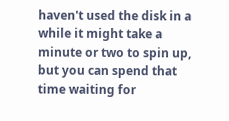haven't used the disk in a while it might take a minute or two to spin up, but you can spend that time waiting for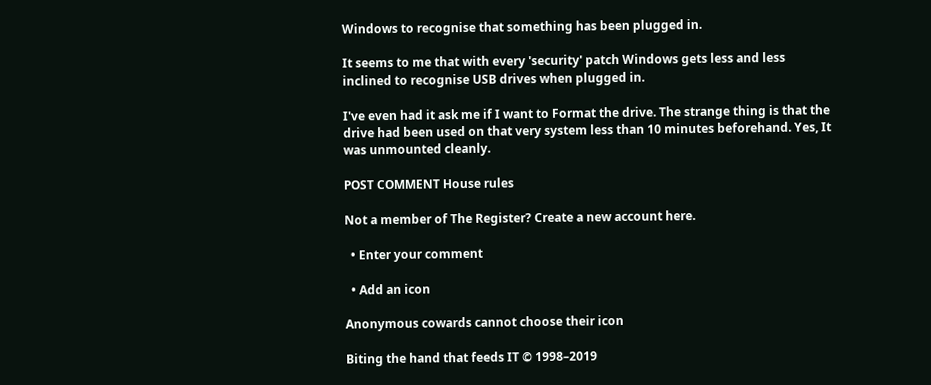Windows to recognise that something has been plugged in.

It seems to me that with every 'security' patch Windows gets less and less inclined to recognise USB drives when plugged in.

I've even had it ask me if I want to Format the drive. The strange thing is that the drive had been used on that very system less than 10 minutes beforehand. Yes, It was unmounted cleanly.

POST COMMENT House rules

Not a member of The Register? Create a new account here.

  • Enter your comment

  • Add an icon

Anonymous cowards cannot choose their icon

Biting the hand that feeds IT © 1998–2019